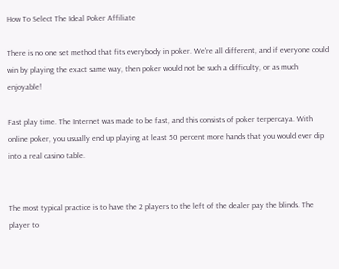How To Select The Ideal Poker Affiliate

There is no one set method that fits everybody in poker. We're all different, and if everyone could win by playing the exact same way, then poker would not be such a difficulty, or as much enjoyable!

Fast play time. The Internet was made to be fast, and this consists of poker terpercaya. With online poker, you usually end up playing at least 50 percent more hands that you would ever dip into a real casino table.


The most typical practice is to have the 2 players to the left of the dealer pay the blinds. The player to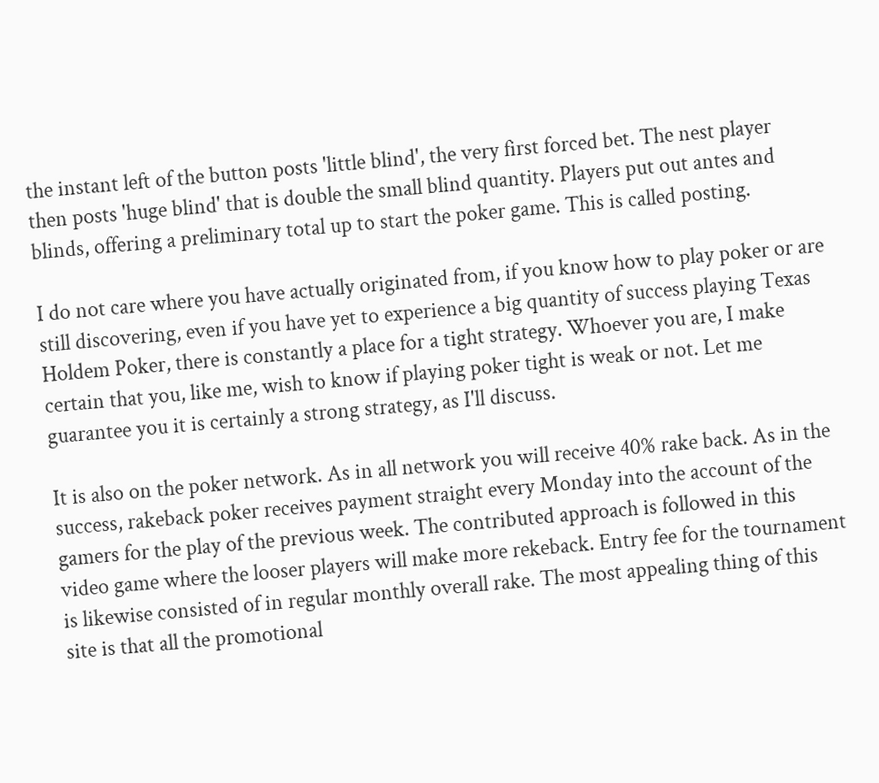the instant left of the button posts 'little blind', the very first forced bet. The nest player then posts 'huge blind' that is double the small blind quantity. Players put out antes and blinds, offering a preliminary total up to start the poker game. This is called posting.

I do not care where you have actually originated from, if you know how to play poker or are still discovering, even if you have yet to experience a big quantity of success playing Texas Holdem Poker, there is constantly a place for a tight strategy. Whoever you are, I make certain that you, like me, wish to know if playing poker tight is weak or not. Let me guarantee you it is certainly a strong strategy, as I'll discuss.

It is also on the poker network. As in all network you will receive 40% rake back. As in the success, rakeback poker receives payment straight every Monday into the account of the gamers for the play of the previous week. The contributed approach is followed in this video game where the looser players will make more rekeback. Entry fee for the tournament is likewise consisted of in regular monthly overall rake. The most appealing thing of this site is that all the promotional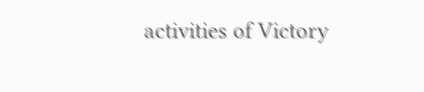activities of Victory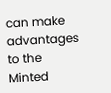can make advantages to the Minted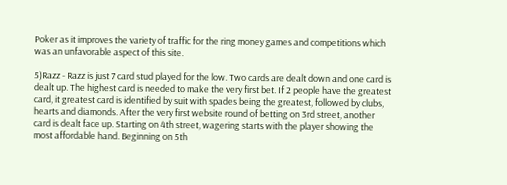Poker as it improves the variety of traffic for the ring money games and competitions which was an unfavorable aspect of this site.

5)Razz - Razz is just 7 card stud played for the low. Two cards are dealt down and one card is dealt up. The highest card is needed to make the very first bet. If 2 people have the greatest card, it greatest card is identified by suit with spades being the greatest, followed by clubs, hearts and diamonds. After the very first website round of betting on 3rd street, another card is dealt face up. Starting on 4th street, wagering starts with the player showing the most affordable hand. Beginning on 5th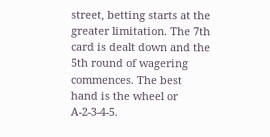street, betting starts at the greater limitation. The 7th card is dealt down and the 5th round of wagering commences. The best hand is the wheel or A-2-3-4-5.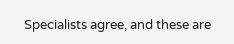Specialists agree, and these are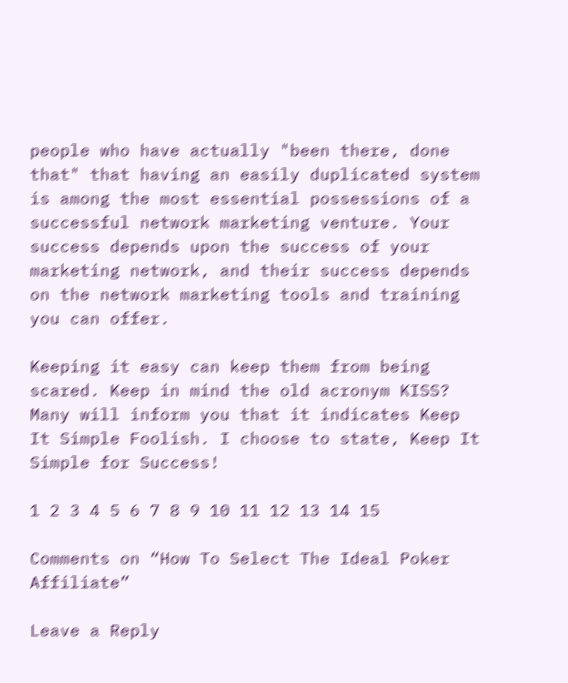people who have actually "been there, done that" that having an easily duplicated system is among the most essential possessions of a successful network marketing venture. Your success depends upon the success of your marketing network, and their success depends on the network marketing tools and training you can offer.

Keeping it easy can keep them from being scared. Keep in mind the old acronym KISS? Many will inform you that it indicates Keep It Simple Foolish. I choose to state, Keep It Simple for Success!

1 2 3 4 5 6 7 8 9 10 11 12 13 14 15

Comments on “How To Select The Ideal Poker Affiliate”

Leave a Reply